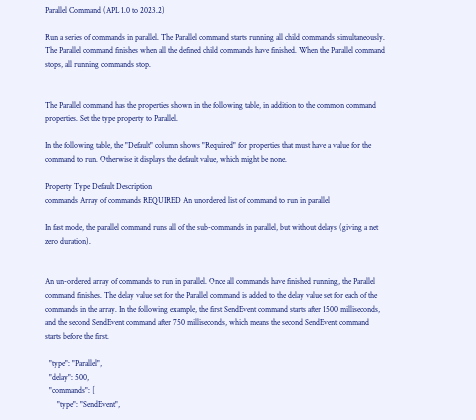Parallel Command (APL 1.0 to 2023.2)

Run a series of commands in parallel. The Parallel command starts running all child commands simultaneously. The Parallel command finishes when all the defined child commands have finished. When the Parallel command stops, all running commands stop.


The Parallel command has the properties shown in the following table, in addition to the common command properties. Set the type property to Parallel.

In the following table, the "Default" column shows "Required" for properties that must have a value for the command to run. Otherwise it displays the default value, which might be none.

Property Type Default Description
commands Array of commands REQUIRED An unordered list of command to run in parallel

In fast mode, the parallel command runs all of the sub-commands in parallel, but without delays (giving a net zero duration).


An un-ordered array of commands to run in parallel. Once all commands have finished running, the Parallel command finishes. The delay value set for the Parallel command is added to the delay value set for each of the commands in the array. In the following example, the first SendEvent command starts after 1500 milliseconds, and the second SendEvent command after 750 milliseconds, which means the second SendEvent command starts before the first.

  "type": "Parallel",
  "delay": 500,
  "commands": [
      "type": "SendEvent",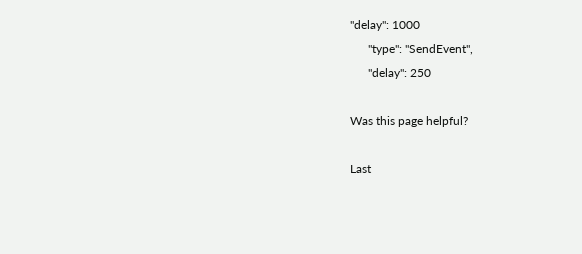"delay": 1000
      "type": "SendEvent",
      "delay": 250

Was this page helpful?

Last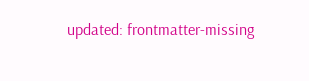updated: frontmatter-missing